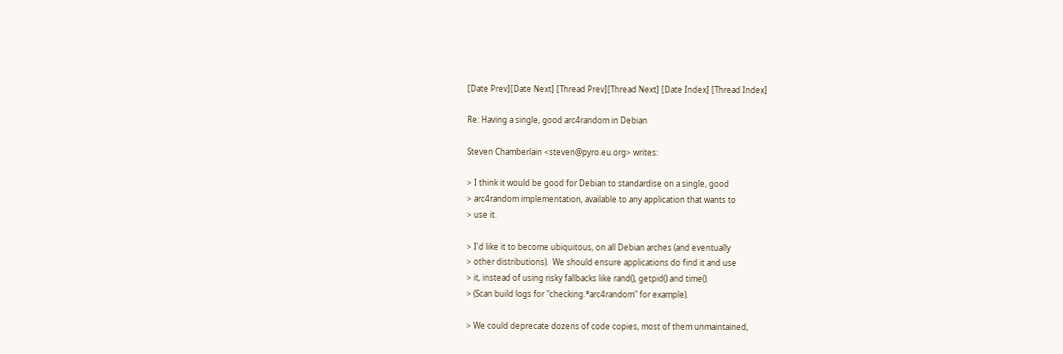[Date Prev][Date Next] [Thread Prev][Thread Next] [Date Index] [Thread Index]

Re: Having a single, good arc4random in Debian

Steven Chamberlain <steven@pyro.eu.org> writes:

> I think it would be good for Debian to standardise on a single, good
> arc4random implementation, available to any application that wants to
> use it.

> I'd like it to become ubiquitous, on all Debian arches (and eventually
> other distributions).  We should ensure applications do find it and use
> it, instead of using risky fallbacks like rand(), getpid() and time().
> (Scan build logs for "checking.*arc4random" for example).

> We could deprecate dozens of code copies, most of them unmaintained,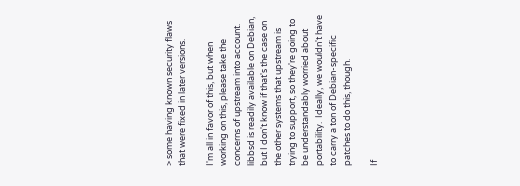> some having known security flaws that were fixed in later versions.

I'm all in favor of this, but when working on this, please take the
concerns of upstream into account.  libbsd is readily available on Debian,
but I don't know if that's the case on the other systems that upstream is
trying to support, so they're going to be understandably worried about
portability.  Ideally, we wouldn't have to carry a ton of Debian-specific
patches to do this, though.

If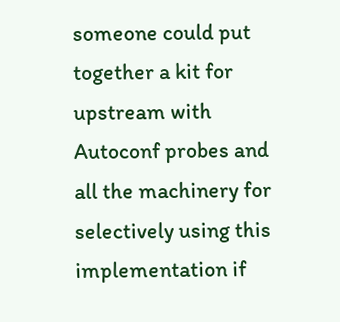someone could put together a kit for upstream with Autoconf probes and
all the machinery for selectively using this implementation if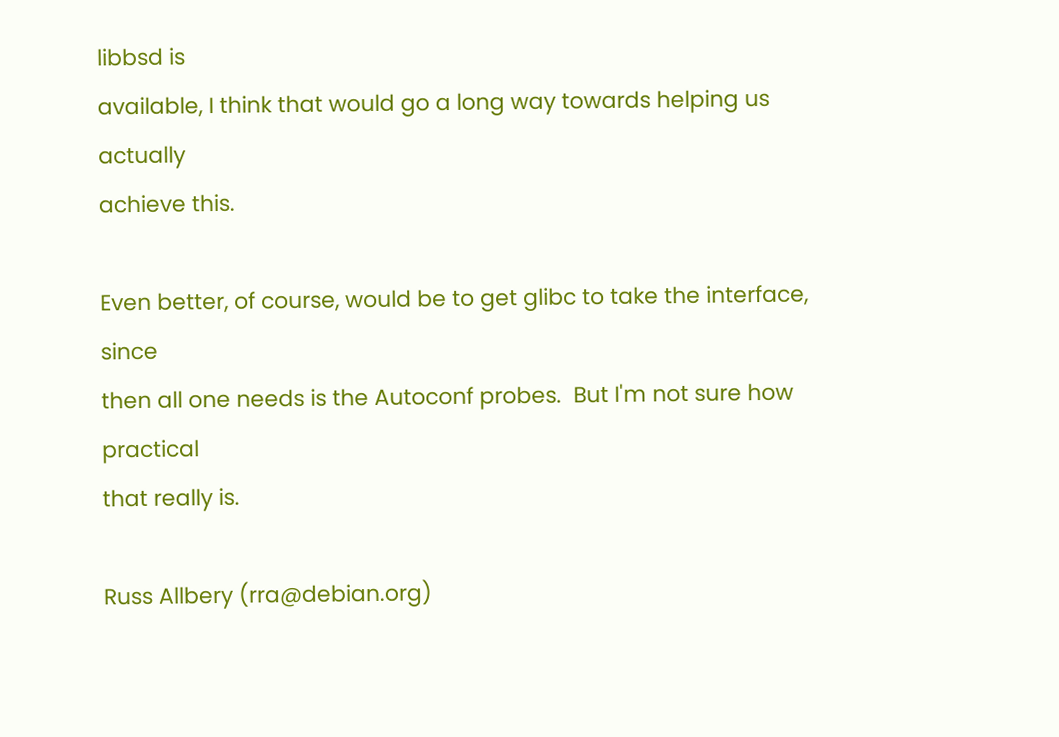libbsd is
available, I think that would go a long way towards helping us actually
achieve this.

Even better, of course, would be to get glibc to take the interface, since
then all one needs is the Autoconf probes.  But I'm not sure how practical
that really is.

Russ Allbery (rra@debian.org)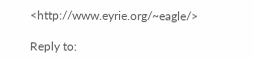<http://www.eyrie.org/~eagle/>

Reply to: